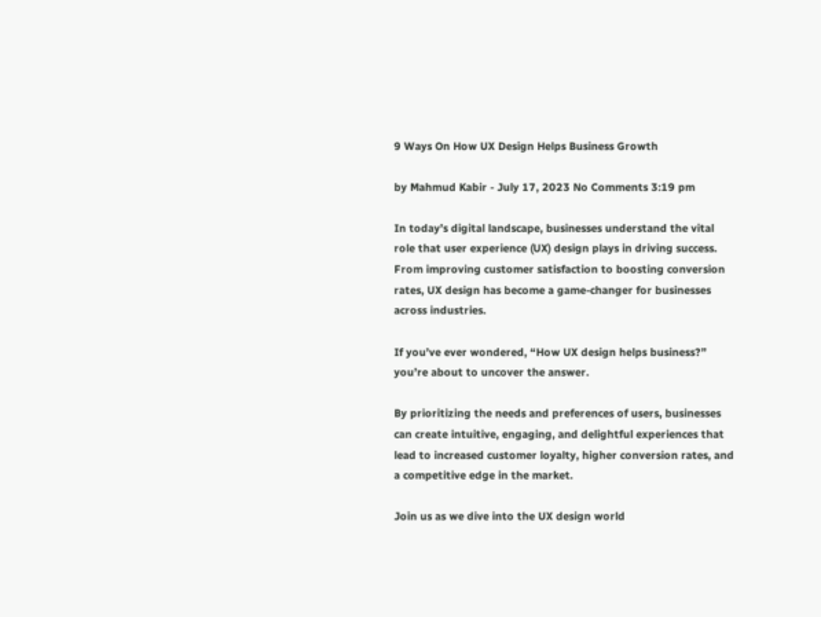9 Ways On How UX Design Helps Business Growth

by Mahmud Kabir - July 17, 2023 No Comments 3:19 pm

In today’s digital landscape, businesses understand the vital role that user experience (UX) design plays in driving success. From improving customer satisfaction to boosting conversion rates, UX design has become a game-changer for businesses across industries.

If you’ve ever wondered, “How UX design helps business?” you’re about to uncover the answer.

By prioritizing the needs and preferences of users, businesses can create intuitive, engaging, and delightful experiences that lead to increased customer loyalty, higher conversion rates, and a competitive edge in the market.

Join us as we dive into the UX design world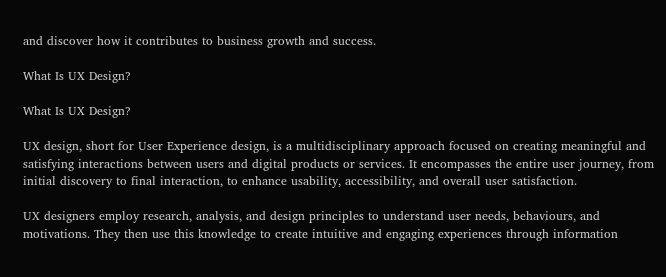and discover how it contributes to business growth and success.

What Is UX Design?

What Is UX Design?

UX design, short for User Experience design, is a multidisciplinary approach focused on creating meaningful and satisfying interactions between users and digital products or services. It encompasses the entire user journey, from initial discovery to final interaction, to enhance usability, accessibility, and overall user satisfaction.

UX designers employ research, analysis, and design principles to understand user needs, behaviours, and motivations. They then use this knowledge to create intuitive and engaging experiences through information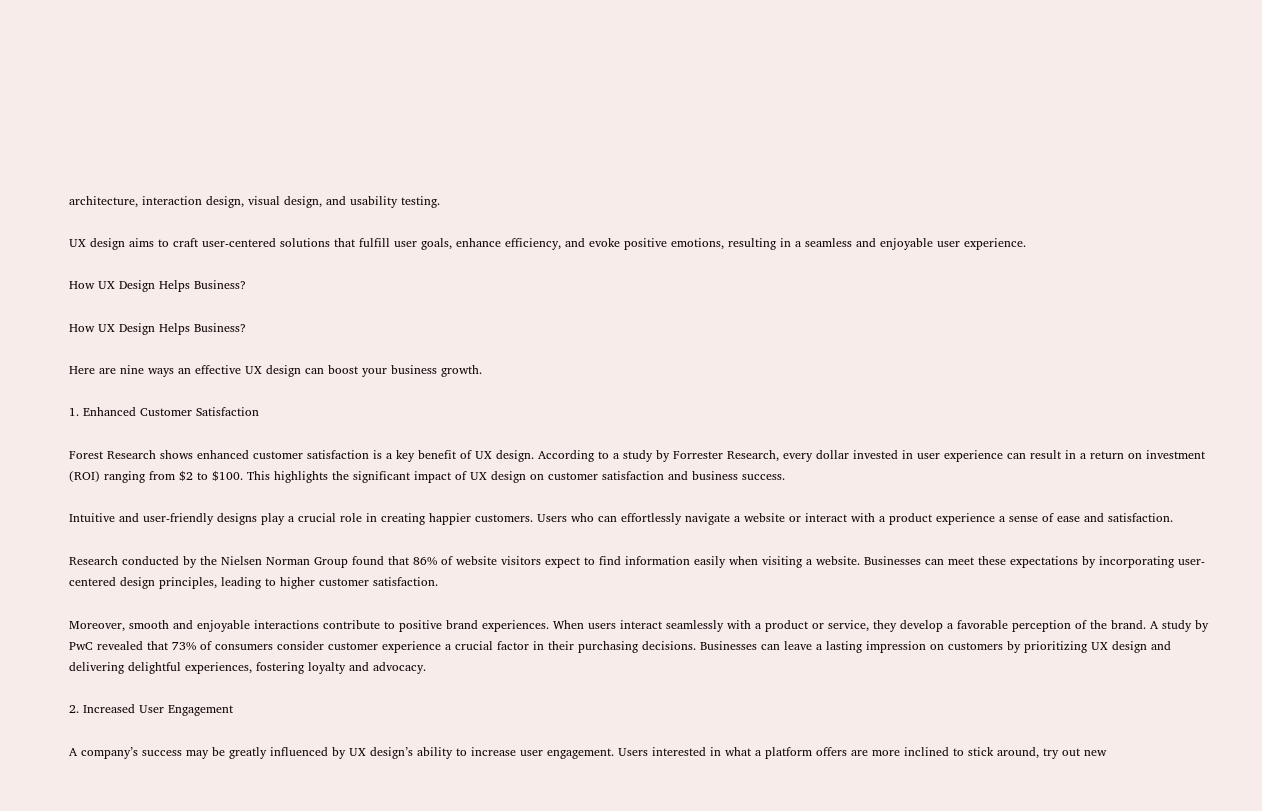architecture, interaction design, visual design, and usability testing.

UX design aims to craft user-centered solutions that fulfill user goals, enhance efficiency, and evoke positive emotions, resulting in a seamless and enjoyable user experience.

How UX Design Helps Business?

How UX Design Helps Business?

Here are nine ways an effective UX design can boost your business growth.

1. Enhanced Customer Satisfaction

Forest Research shows enhanced customer satisfaction is a key benefit of UX design. According to a study by Forrester Research, every dollar invested in user experience can result in a return on investment (ROI) ranging from $2 to $100. This highlights the significant impact of UX design on customer satisfaction and business success.

Intuitive and user-friendly designs play a crucial role in creating happier customers. Users who can effortlessly navigate a website or interact with a product experience a sense of ease and satisfaction.

Research conducted by the Nielsen Norman Group found that 86% of website visitors expect to find information easily when visiting a website. Businesses can meet these expectations by incorporating user-centered design principles, leading to higher customer satisfaction.

Moreover, smooth and enjoyable interactions contribute to positive brand experiences. When users interact seamlessly with a product or service, they develop a favorable perception of the brand. A study by PwC revealed that 73% of consumers consider customer experience a crucial factor in their purchasing decisions. Businesses can leave a lasting impression on customers by prioritizing UX design and delivering delightful experiences, fostering loyalty and advocacy.

2. Increased User Engagement

A company’s success may be greatly influenced by UX design’s ability to increase user engagement. Users interested in what a platform offers are more inclined to stick around, try out new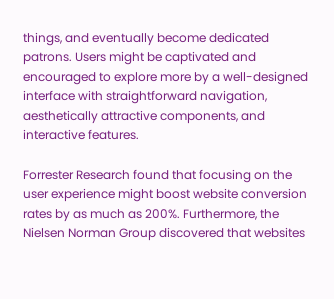things, and eventually become dedicated patrons. Users might be captivated and encouraged to explore more by a well-designed interface with straightforward navigation, aesthetically attractive components, and interactive features.

Forrester Research found that focusing on the user experience might boost website conversion rates by as much as 200%. Furthermore, the Nielsen Norman Group discovered that websites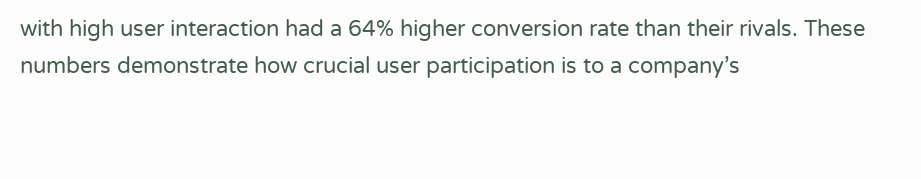with high user interaction had a 64% higher conversion rate than their rivals. These numbers demonstrate how crucial user participation is to a company’s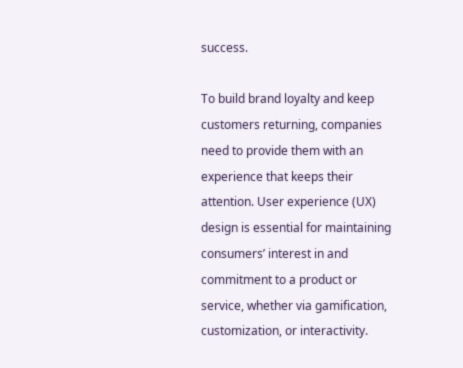success.

To build brand loyalty and keep customers returning, companies need to provide them with an experience that keeps their attention. User experience (UX) design is essential for maintaining consumers’ interest in and commitment to a product or service, whether via gamification, customization, or interactivity.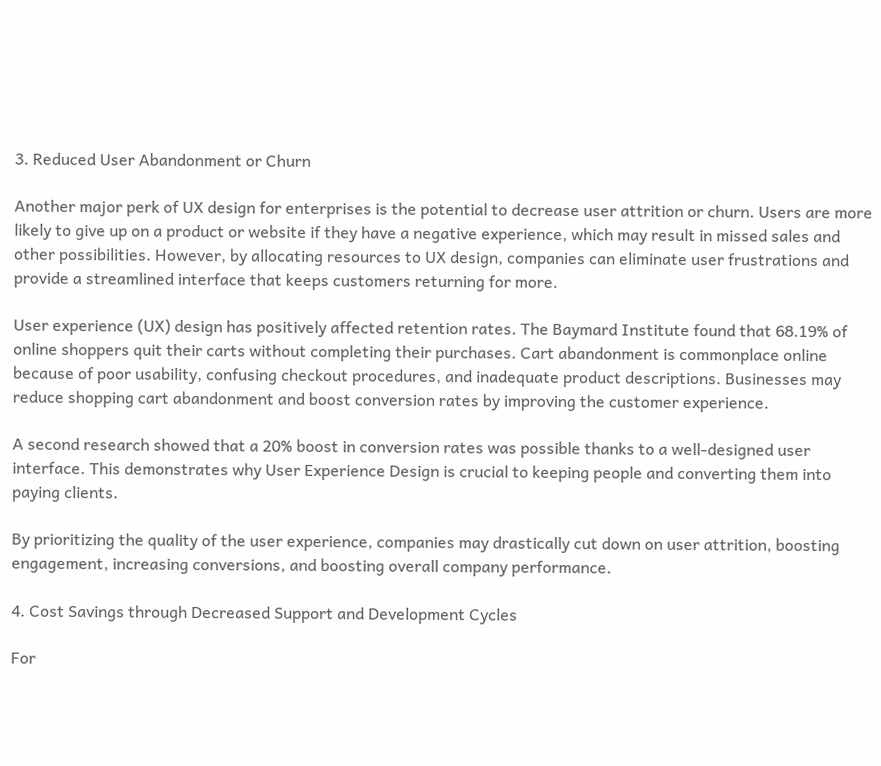3. Reduced User Abandonment or Churn

Another major perk of UX design for enterprises is the potential to decrease user attrition or churn. Users are more likely to give up on a product or website if they have a negative experience, which may result in missed sales and other possibilities. However, by allocating resources to UX design, companies can eliminate user frustrations and provide a streamlined interface that keeps customers returning for more.

User experience (UX) design has positively affected retention rates. The Baymard Institute found that 68.19% of online shoppers quit their carts without completing their purchases. Cart abandonment is commonplace online because of poor usability, confusing checkout procedures, and inadequate product descriptions. Businesses may reduce shopping cart abandonment and boost conversion rates by improving the customer experience.

A second research showed that a 20% boost in conversion rates was possible thanks to a well-designed user interface. This demonstrates why User Experience Design is crucial to keeping people and converting them into paying clients.

By prioritizing the quality of the user experience, companies may drastically cut down on user attrition, boosting engagement, increasing conversions, and boosting overall company performance.

4. Cost Savings through Decreased Support and Development Cycles

For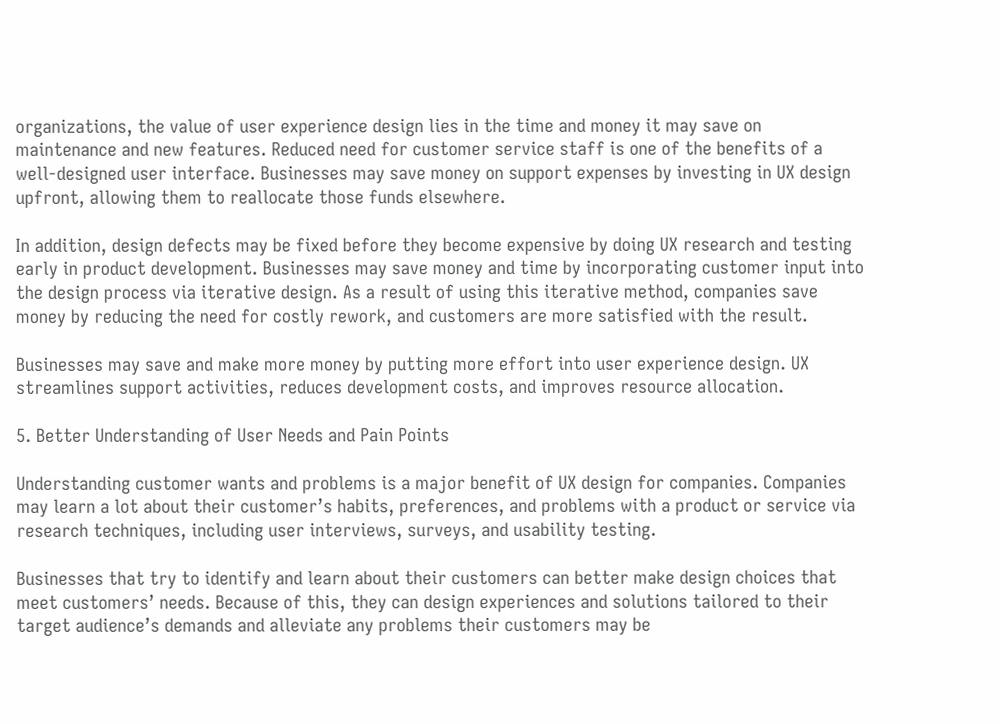organizations, the value of user experience design lies in the time and money it may save on maintenance and new features. Reduced need for customer service staff is one of the benefits of a well-designed user interface. Businesses may save money on support expenses by investing in UX design upfront, allowing them to reallocate those funds elsewhere.

In addition, design defects may be fixed before they become expensive by doing UX research and testing early in product development. Businesses may save money and time by incorporating customer input into the design process via iterative design. As a result of using this iterative method, companies save money by reducing the need for costly rework, and customers are more satisfied with the result.

Businesses may save and make more money by putting more effort into user experience design. UX streamlines support activities, reduces development costs, and improves resource allocation.

5. Better Understanding of User Needs and Pain Points

Understanding customer wants and problems is a major benefit of UX design for companies. Companies may learn a lot about their customer’s habits, preferences, and problems with a product or service via research techniques, including user interviews, surveys, and usability testing.

Businesses that try to identify and learn about their customers can better make design choices that meet customers’ needs. Because of this, they can design experiences and solutions tailored to their target audience’s demands and alleviate any problems their customers may be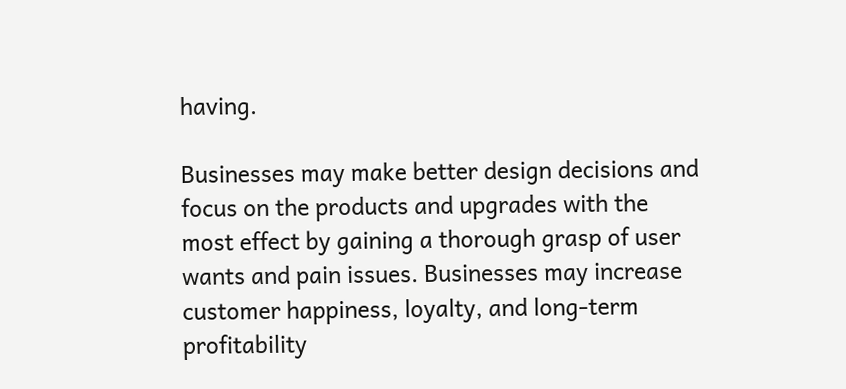having.

Businesses may make better design decisions and focus on the products and upgrades with the most effect by gaining a thorough grasp of user wants and pain issues. Businesses may increase customer happiness, loyalty, and long-term profitability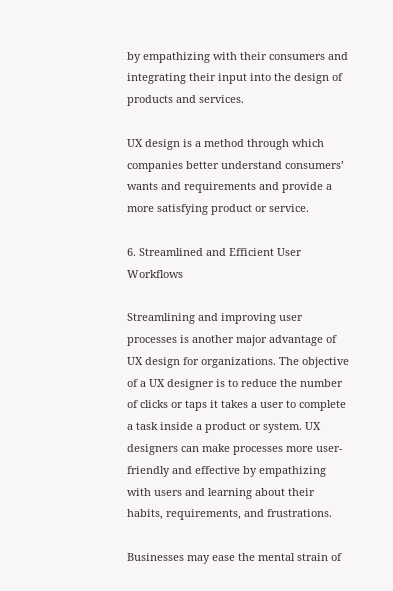by empathizing with their consumers and integrating their input into the design of products and services.

UX design is a method through which companies better understand consumers’ wants and requirements and provide a more satisfying product or service.

6. Streamlined and Efficient User Workflows

Streamlining and improving user processes is another major advantage of UX design for organizations. The objective of a UX designer is to reduce the number of clicks or taps it takes a user to complete a task inside a product or system. UX designers can make processes more user-friendly and effective by empathizing with users and learning about their habits, requirements, and frustrations.

Businesses may ease the mental strain of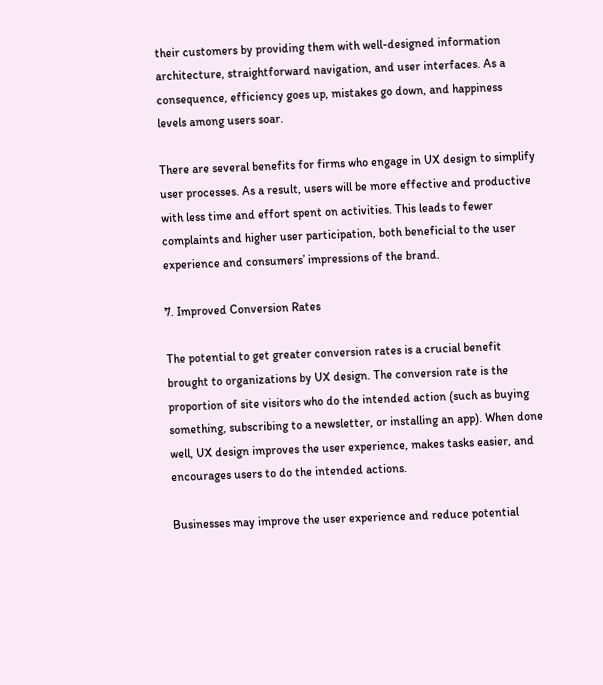their customers by providing them with well-designed information architecture, straightforward navigation, and user interfaces. As a consequence, efficiency goes up, mistakes go down, and happiness levels among users soar.

There are several benefits for firms who engage in UX design to simplify user processes. As a result, users will be more effective and productive with less time and effort spent on activities. This leads to fewer complaints and higher user participation, both beneficial to the user experience and consumers’ impressions of the brand.

7. Improved Conversion Rates

The potential to get greater conversion rates is a crucial benefit brought to organizations by UX design. The conversion rate is the proportion of site visitors who do the intended action (such as buying something, subscribing to a newsletter, or installing an app). When done well, UX design improves the user experience, makes tasks easier, and encourages users to do the intended actions.

Businesses may improve the user experience and reduce potential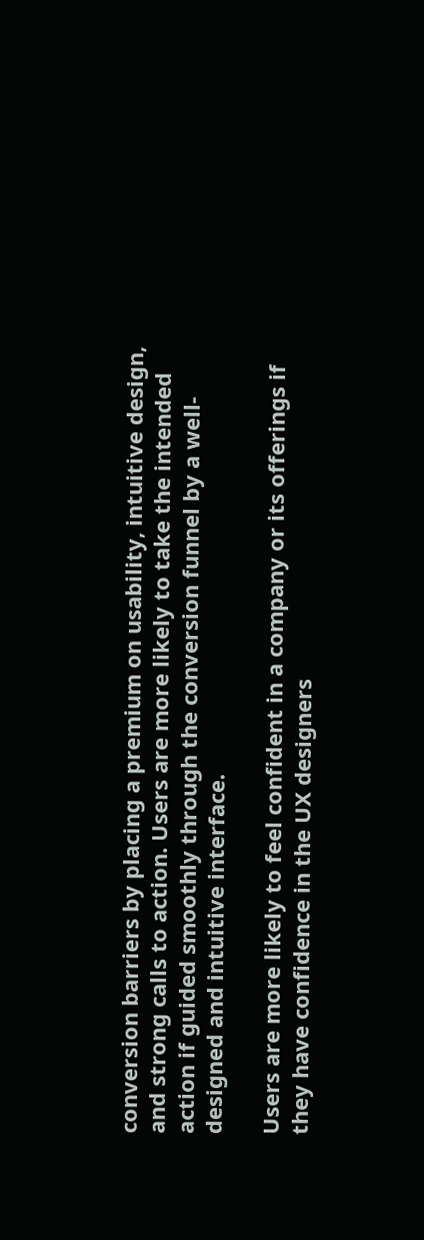conversion barriers by placing a premium on usability, intuitive design, and strong calls to action. Users are more likely to take the intended action if guided smoothly through the conversion funnel by a well-designed and intuitive interface.

Users are more likely to feel confident in a company or its offerings if they have confidence in the UX designers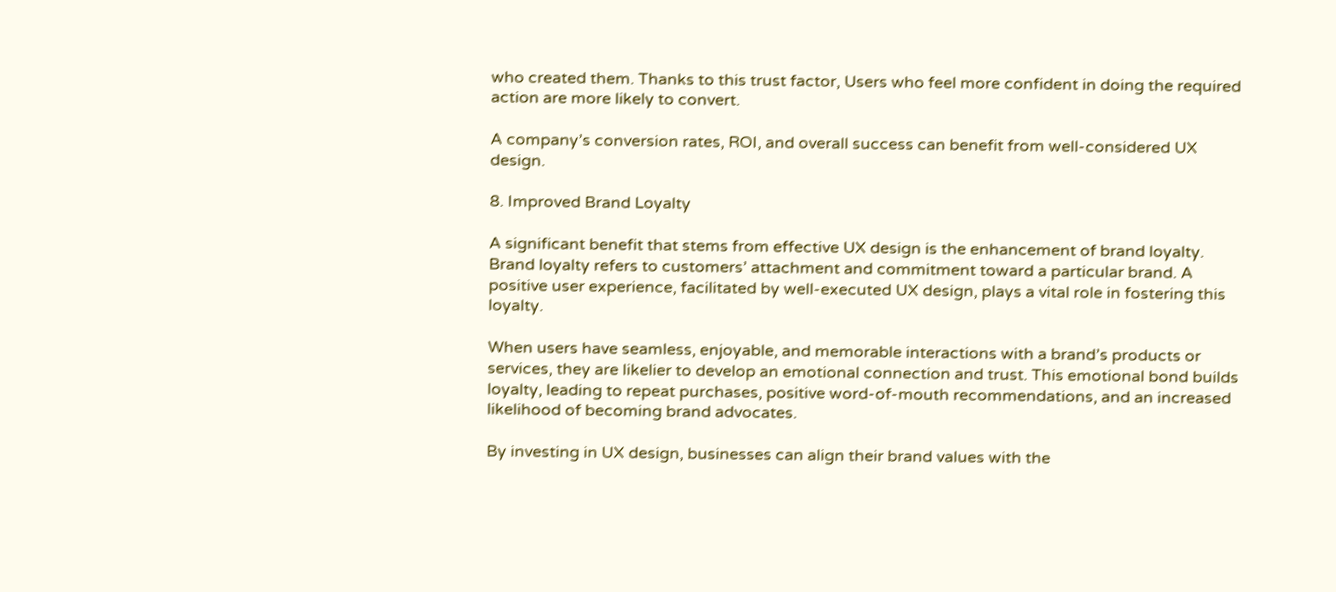who created them. Thanks to this trust factor, Users who feel more confident in doing the required action are more likely to convert.

A company’s conversion rates, ROI, and overall success can benefit from well-considered UX design.

8. Improved Brand Loyalty

A significant benefit that stems from effective UX design is the enhancement of brand loyalty. Brand loyalty refers to customers’ attachment and commitment toward a particular brand. A positive user experience, facilitated by well-executed UX design, plays a vital role in fostering this loyalty.

When users have seamless, enjoyable, and memorable interactions with a brand’s products or services, they are likelier to develop an emotional connection and trust. This emotional bond builds loyalty, leading to repeat purchases, positive word-of-mouth recommendations, and an increased likelihood of becoming brand advocates.

By investing in UX design, businesses can align their brand values with the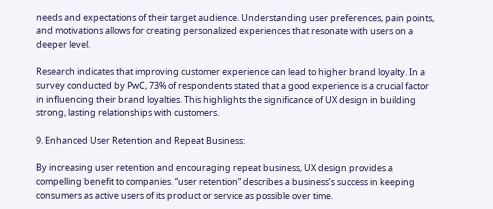needs and expectations of their target audience. Understanding user preferences, pain points, and motivations allows for creating personalized experiences that resonate with users on a deeper level.

Research indicates that improving customer experience can lead to higher brand loyalty. In a survey conducted by PwC, 73% of respondents stated that a good experience is a crucial factor in influencing their brand loyalties. This highlights the significance of UX design in building strong, lasting relationships with customers.

9. Enhanced User Retention and Repeat Business:

By increasing user retention and encouraging repeat business, UX design provides a compelling benefit to companies. “user retention” describes a business’s success in keeping consumers as active users of its product or service as possible over time.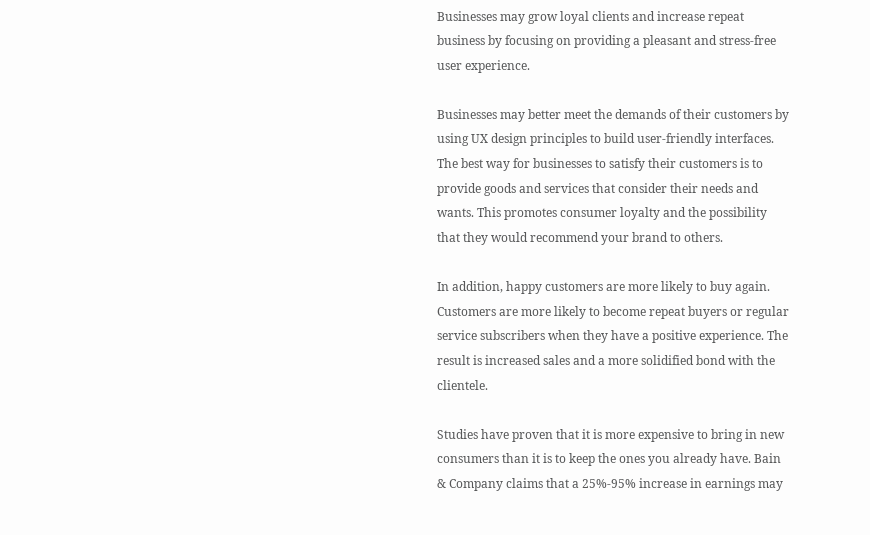Businesses may grow loyal clients and increase repeat business by focusing on providing a pleasant and stress-free user experience.

Businesses may better meet the demands of their customers by using UX design principles to build user-friendly interfaces. The best way for businesses to satisfy their customers is to provide goods and services that consider their needs and wants. This promotes consumer loyalty and the possibility that they would recommend your brand to others.

In addition, happy customers are more likely to buy again. Customers are more likely to become repeat buyers or regular service subscribers when they have a positive experience. The result is increased sales and a more solidified bond with the clientele.

Studies have proven that it is more expensive to bring in new consumers than it is to keep the ones you already have. Bain & Company claims that a 25%-95% increase in earnings may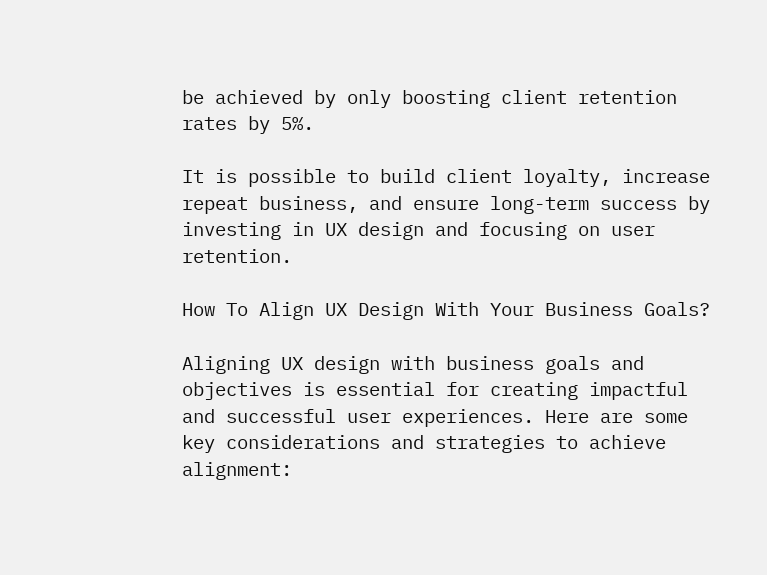be achieved by only boosting client retention rates by 5%.

It is possible to build client loyalty, increase repeat business, and ensure long-term success by investing in UX design and focusing on user retention.

How To Align UX Design With Your Business Goals?

Aligning UX design with business goals and objectives is essential for creating impactful and successful user experiences. Here are some key considerations and strategies to achieve alignment: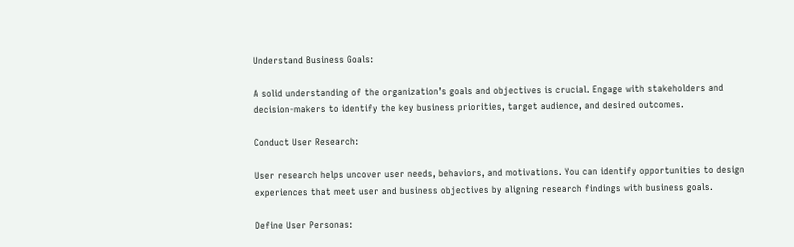Understand Business Goals:

A solid understanding of the organization’s goals and objectives is crucial. Engage with stakeholders and decision-makers to identify the key business priorities, target audience, and desired outcomes.

Conduct User Research:

User research helps uncover user needs, behaviors, and motivations. You can identify opportunities to design experiences that meet user and business objectives by aligning research findings with business goals.

Define User Personas: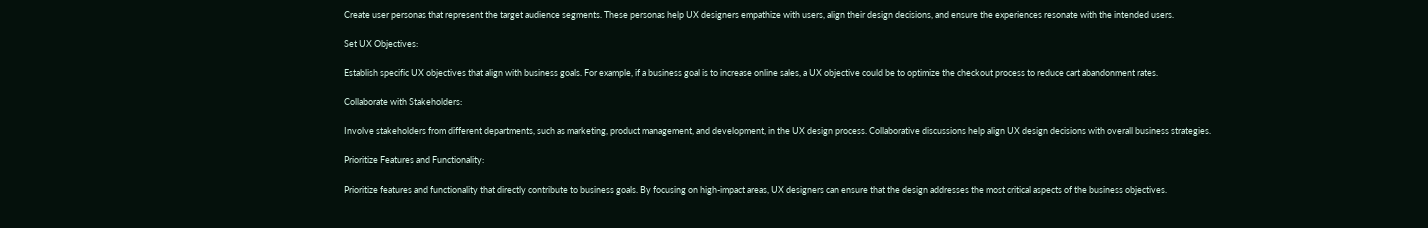Create user personas that represent the target audience segments. These personas help UX designers empathize with users, align their design decisions, and ensure the experiences resonate with the intended users.

Set UX Objectives:

Establish specific UX objectives that align with business goals. For example, if a business goal is to increase online sales, a UX objective could be to optimize the checkout process to reduce cart abandonment rates.

Collaborate with Stakeholders:

Involve stakeholders from different departments, such as marketing, product management, and development, in the UX design process. Collaborative discussions help align UX design decisions with overall business strategies.

Prioritize Features and Functionality:

Prioritize features and functionality that directly contribute to business goals. By focusing on high-impact areas, UX designers can ensure that the design addresses the most critical aspects of the business objectives.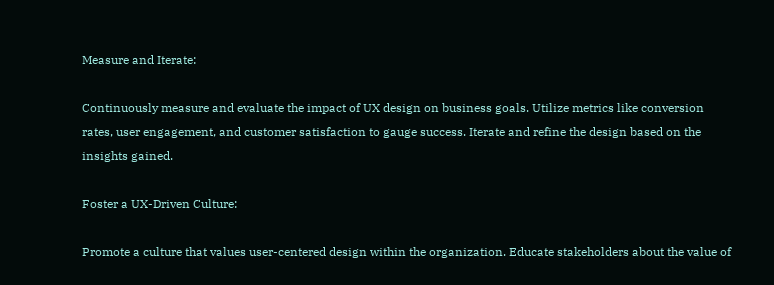Measure and Iterate:

Continuously measure and evaluate the impact of UX design on business goals. Utilize metrics like conversion rates, user engagement, and customer satisfaction to gauge success. Iterate and refine the design based on the insights gained.

Foster a UX-Driven Culture:

Promote a culture that values user-centered design within the organization. Educate stakeholders about the value of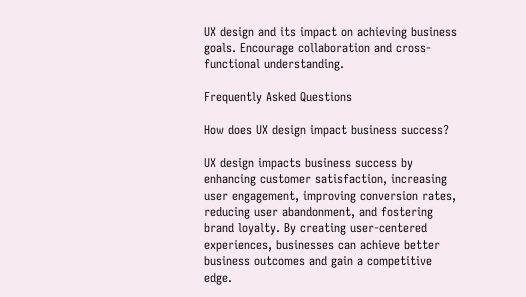UX design and its impact on achieving business goals. Encourage collaboration and cross-functional understanding.

Frequently Asked Questions

How does UX design impact business success?

UX design impacts business success by enhancing customer satisfaction, increasing user engagement, improving conversion rates, reducing user abandonment, and fostering brand loyalty. By creating user-centered experiences, businesses can achieve better business outcomes and gain a competitive edge.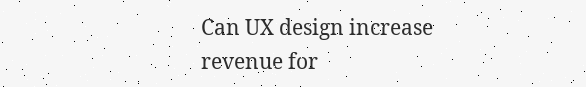Can UX design increase revenue for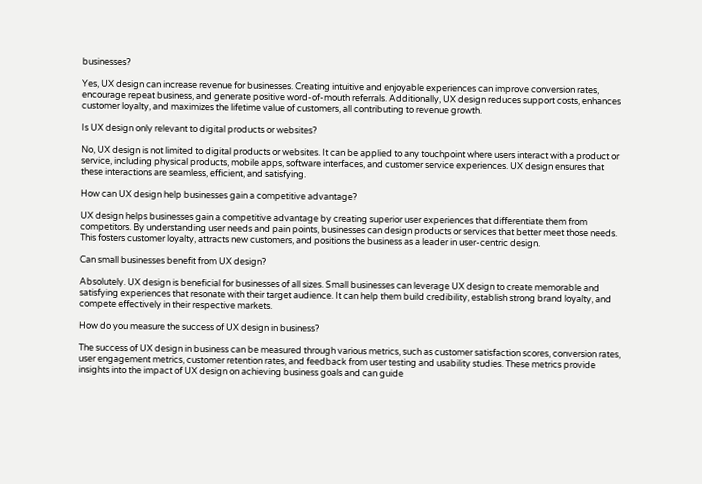businesses?

Yes, UX design can increase revenue for businesses. Creating intuitive and enjoyable experiences can improve conversion rates, encourage repeat business, and generate positive word-of-mouth referrals. Additionally, UX design reduces support costs, enhances customer loyalty, and maximizes the lifetime value of customers, all contributing to revenue growth.

Is UX design only relevant to digital products or websites?

No, UX design is not limited to digital products or websites. It can be applied to any touchpoint where users interact with a product or service, including physical products, mobile apps, software interfaces, and customer service experiences. UX design ensures that these interactions are seamless, efficient, and satisfying.

How can UX design help businesses gain a competitive advantage?

UX design helps businesses gain a competitive advantage by creating superior user experiences that differentiate them from competitors. By understanding user needs and pain points, businesses can design products or services that better meet those needs. This fosters customer loyalty, attracts new customers, and positions the business as a leader in user-centric design.

Can small businesses benefit from UX design?

Absolutely. UX design is beneficial for businesses of all sizes. Small businesses can leverage UX design to create memorable and satisfying experiences that resonate with their target audience. It can help them build credibility, establish strong brand loyalty, and compete effectively in their respective markets.

How do you measure the success of UX design in business?

The success of UX design in business can be measured through various metrics, such as customer satisfaction scores, conversion rates, user engagement metrics, customer retention rates, and feedback from user testing and usability studies. These metrics provide insights into the impact of UX design on achieving business goals and can guide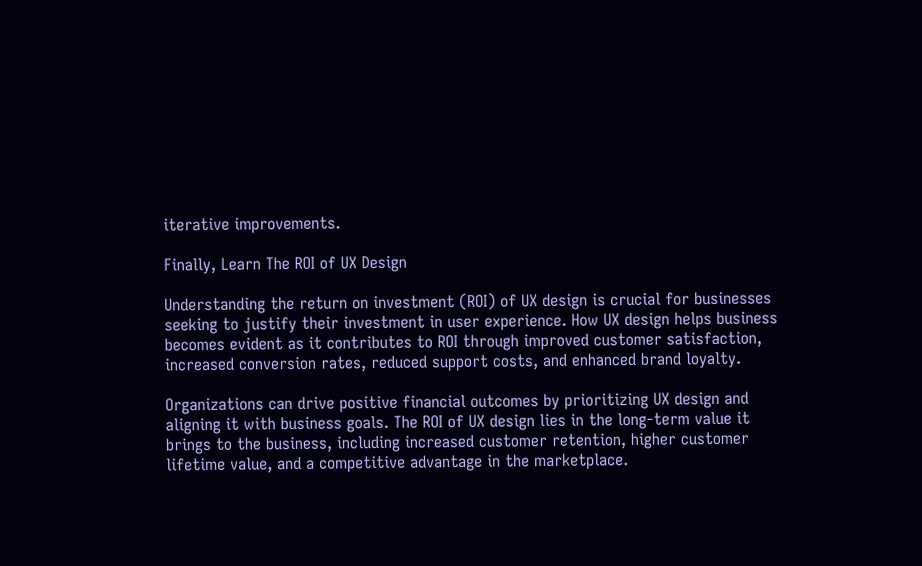iterative improvements.

Finally, Learn The ROI of UX Design

Understanding the return on investment (ROI) of UX design is crucial for businesses seeking to justify their investment in user experience. How UX design helps business becomes evident as it contributes to ROI through improved customer satisfaction, increased conversion rates, reduced support costs, and enhanced brand loyalty.

Organizations can drive positive financial outcomes by prioritizing UX design and aligning it with business goals. The ROI of UX design lies in the long-term value it brings to the business, including increased customer retention, higher customer lifetime value, and a competitive advantage in the marketplace.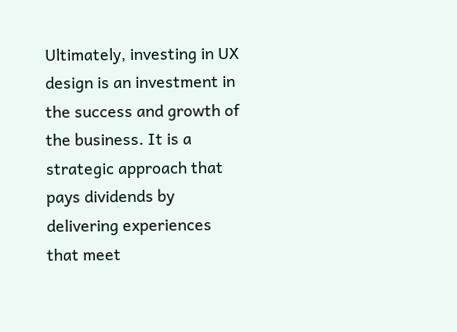Ultimately, investing in UX design is an investment in the success and growth of the business. It is a strategic approach that pays dividends by delivering experiences that meet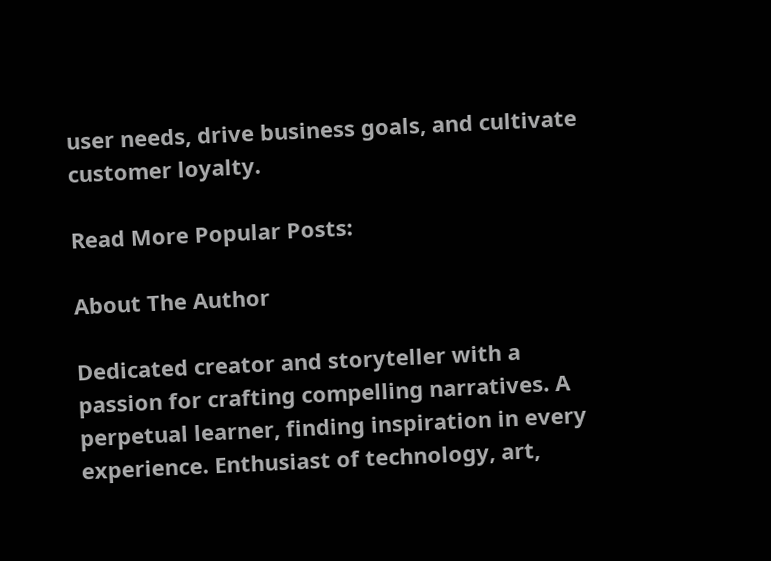user needs, drive business goals, and cultivate customer loyalty.

Read More Popular Posts:

About The Author

Dedicated creator and storyteller with a passion for crafting compelling narratives. A perpetual learner, finding inspiration in every experience. Enthusiast of technology, art,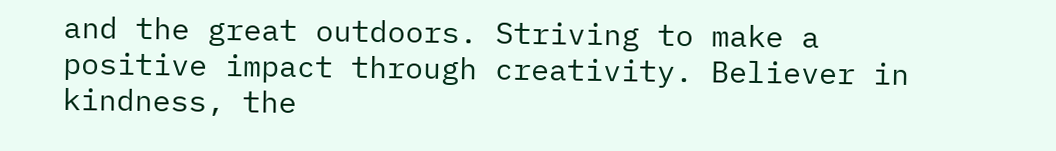and the great outdoors. Striving to make a positive impact through creativity. Believer in kindness, the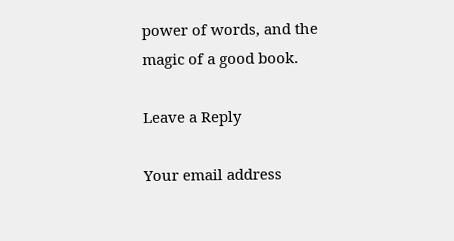power of words, and the magic of a good book.

Leave a Reply

Your email address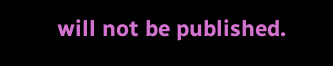will not be published.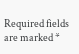Required fields are marked *